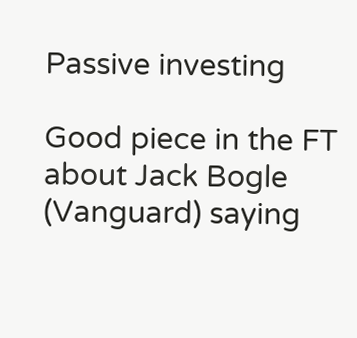Passive investing

Good piece in the FT about Jack Bogle (Vanguard) saying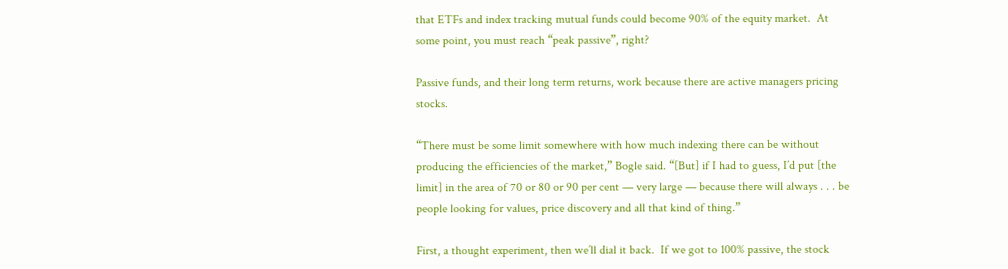that ETFs and index tracking mutual funds could become 90% of the equity market.  At some point, you must reach “peak passive”, right?

Passive funds, and their long term returns, work because there are active managers pricing stocks.

“There must be some limit somewhere with how much indexing there can be without producing the efficiencies of the market,” Bogle said. “[But] if I had to guess, I’d put [the limit] in the area of 70 or 80 or 90 per cent — very large — because there will always . . . be people looking for values, price discovery and all that kind of thing.”

First, a thought experiment, then we’ll dial it back.  If we got to 100% passive, the stock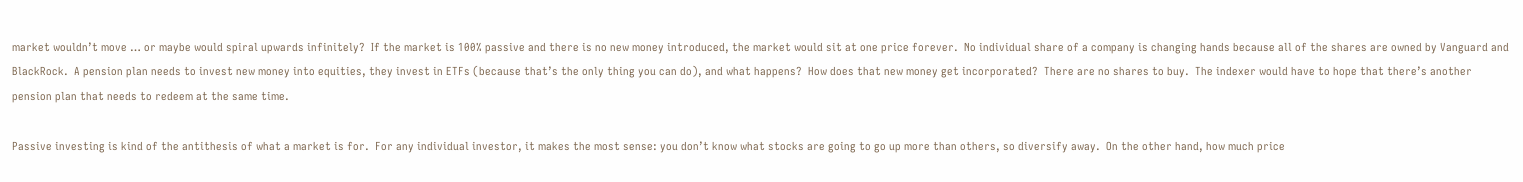market wouldn’t move … or maybe would spiral upwards infinitely?  If the market is 100% passive and there is no new money introduced, the market would sit at one price forever.  No individual share of a company is changing hands because all of the shares are owned by Vanguard and BlackRock.  A pension plan needs to invest new money into equities, they invest in ETFs (because that’s the only thing you can do), and what happens?  How does that new money get incorporated?  There are no shares to buy.  The indexer would have to hope that there’s another pension plan that needs to redeem at the same time.

Passive investing is kind of the antithesis of what a market is for.  For any individual investor, it makes the most sense: you don’t know what stocks are going to go up more than others, so diversify away.  On the other hand, how much price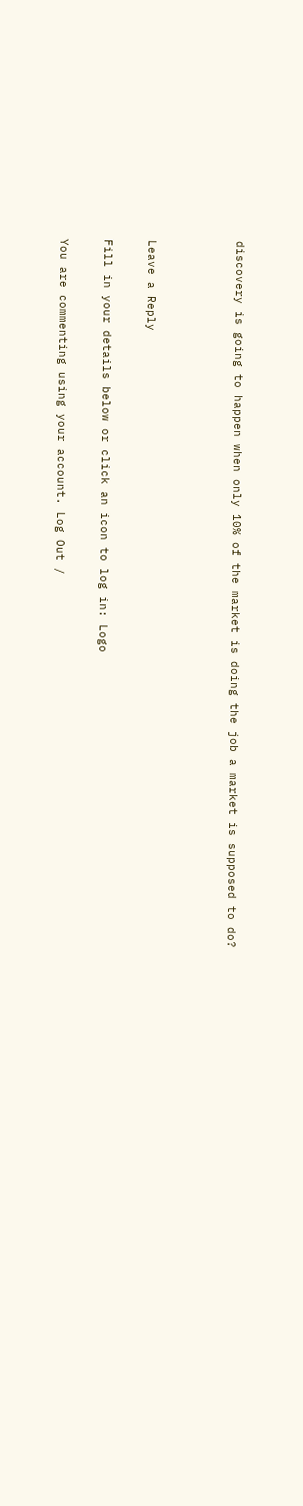discovery is going to happen when only 10% of the market is doing the job a market is supposed to do?



Leave a Reply

Fill in your details below or click an icon to log in: Logo

You are commenting using your account. Log Out /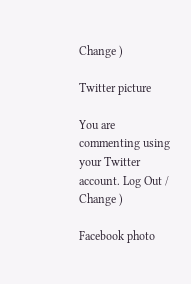Change )

Twitter picture

You are commenting using your Twitter account. Log Out /  Change )

Facebook photo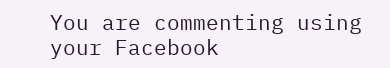You are commenting using your Facebook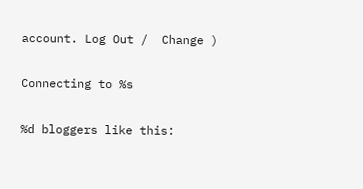account. Log Out /  Change )

Connecting to %s

%d bloggers like this: